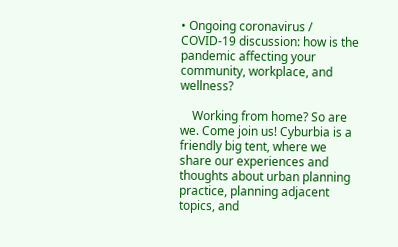• Ongoing coronavirus / COVID-19 discussion: how is the pandemic affecting your community, workplace, and wellness?

    Working from home? So are we. Come join us! Cyburbia is a friendly big tent, where we share our experiences and thoughts about urban planning practice, planning adjacent topics, and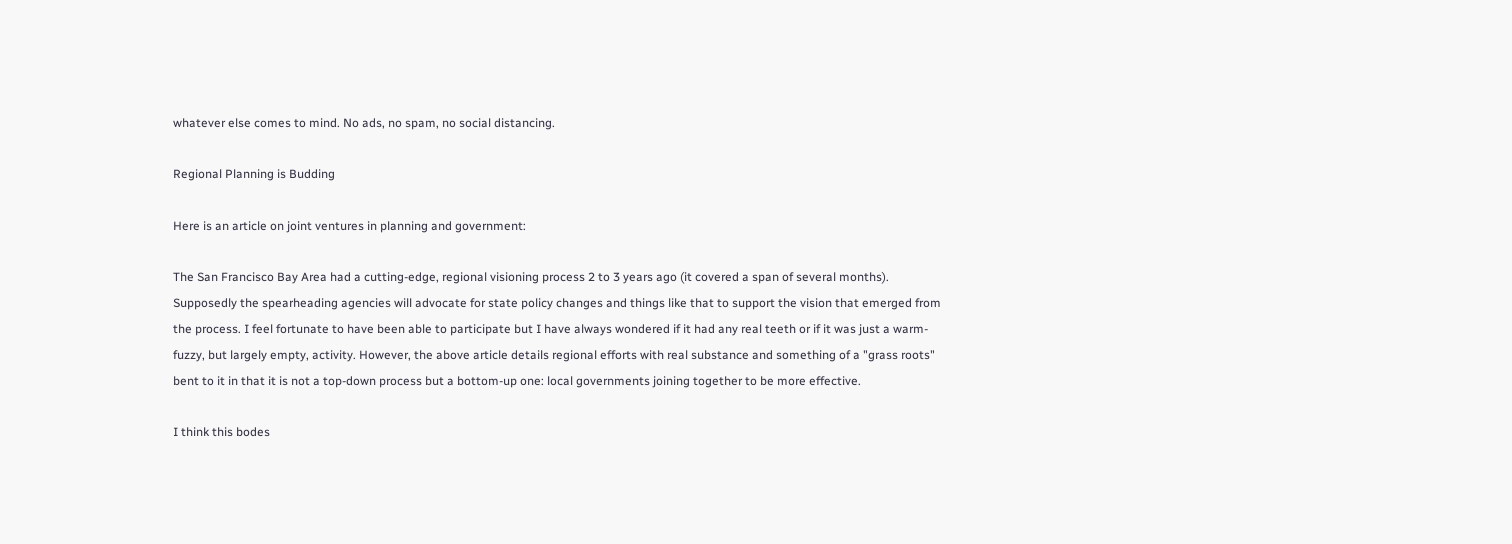whatever else comes to mind. No ads, no spam, no social distancing.

Regional Planning is Budding

Here is an article on joint ventures in planning and government:

The San Francisco Bay Area had a cutting-edge, regional visioning process 2 to 3 years ago (it covered a span of several months). Supposedly the spearheading agencies will advocate for state policy changes and things like that to support the vision that emerged from the process. I feel fortunate to have been able to participate but I have always wondered if it had any real teeth or if it was just a warm-fuzzy, but largely empty, activity. However, the above article details regional efforts with real substance and something of a "grass roots" bent to it in that it is not a top-down process but a bottom-up one: local governments joining together to be more effective.

I think this bodes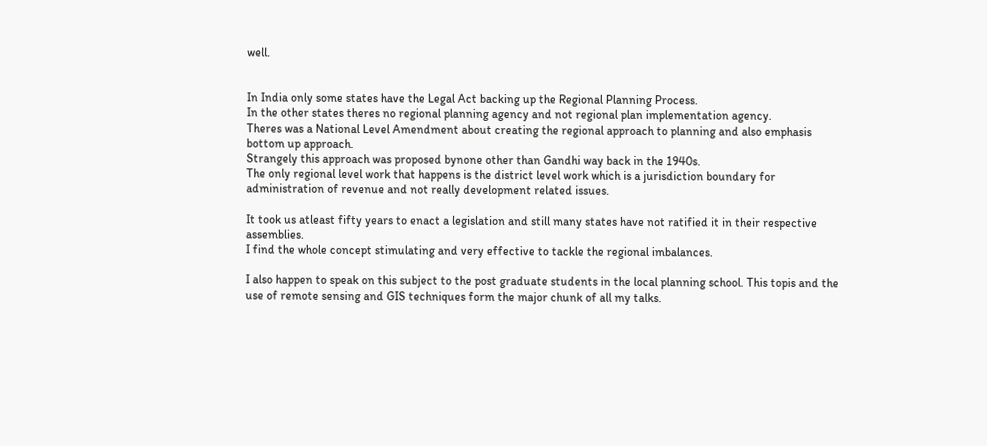well.


In India only some states have the Legal Act backing up the Regional Planning Process.
In the other states theres no regional planning agency and not regional plan implementation agency.
Theres was a National Level Amendment about creating the regional approach to planning and also emphasis bottom up approach.
Strangely this approach was proposed bynone other than Gandhi way back in the 1940s.
The only regional level work that happens is the district level work which is a jurisdiction boundary for administration of revenue and not really development related issues.

It took us atleast fifty years to enact a legislation and still many states have not ratified it in their respective assemblies.
I find the whole concept stimulating and very effective to tackle the regional imbalances.

I also happen to speak on this subject to the post graduate students in the local planning school. This topis and the use of remote sensing and GIS techniques form the major chunk of all my talks.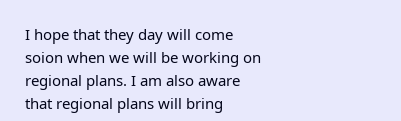I hope that they day will come soion when we will be working on regional plans. I am also aware that regional plans will bring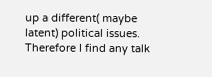up a different( maybe latent) political issues.
Therefore I find any talk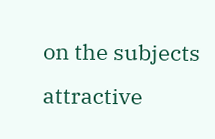on the subjects attractive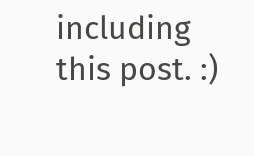including this post. :)